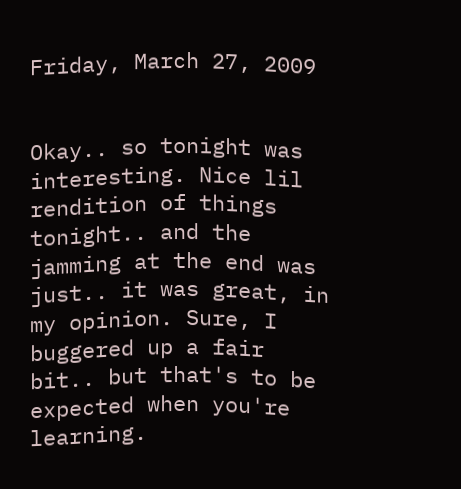Friday, March 27, 2009


Okay.. so tonight was interesting. Nice lil rendition of things tonight.. and the jamming at the end was just.. it was great, in my opinion. Sure, I buggered up a fair bit.. but that's to be expected when you're learning.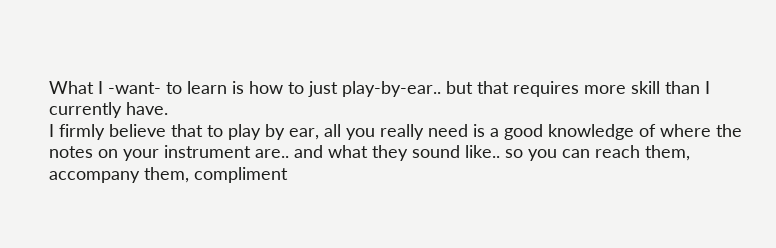What I -want- to learn is how to just play-by-ear.. but that requires more skill than I currently have.
I firmly believe that to play by ear, all you really need is a good knowledge of where the notes on your instrument are.. and what they sound like.. so you can reach them, accompany them, compliment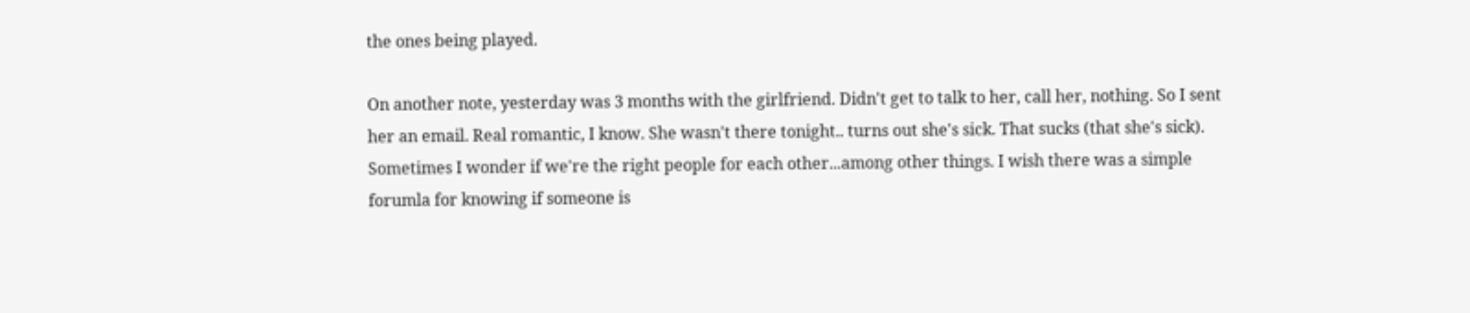the ones being played.

On another note, yesterday was 3 months with the girlfriend. Didn't get to talk to her, call her, nothing. So I sent her an email. Real romantic, I know. She wasn't there tonight.. turns out she's sick. That sucks (that she's sick). Sometimes I wonder if we're the right people for each other...among other things. I wish there was a simple forumla for knowing if someone is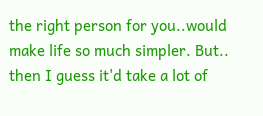the right person for you..would make life so much simpler. But.. then I guess it'd take a lot of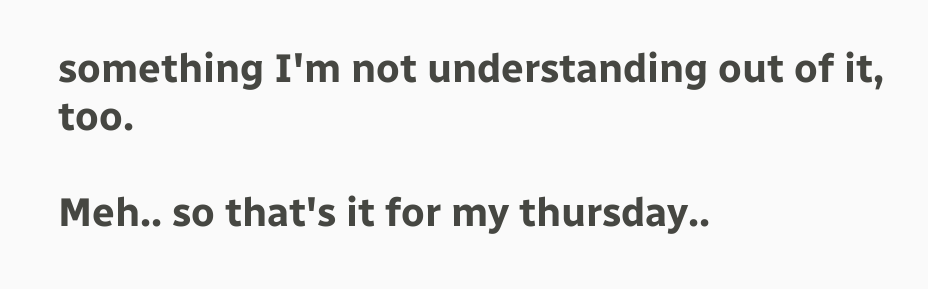something I'm not understanding out of it, too.

Meh.. so that's it for my thursday..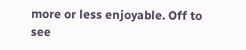more or less enjoyable. Off to see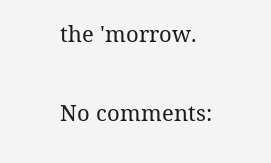the 'morrow.

No comments: